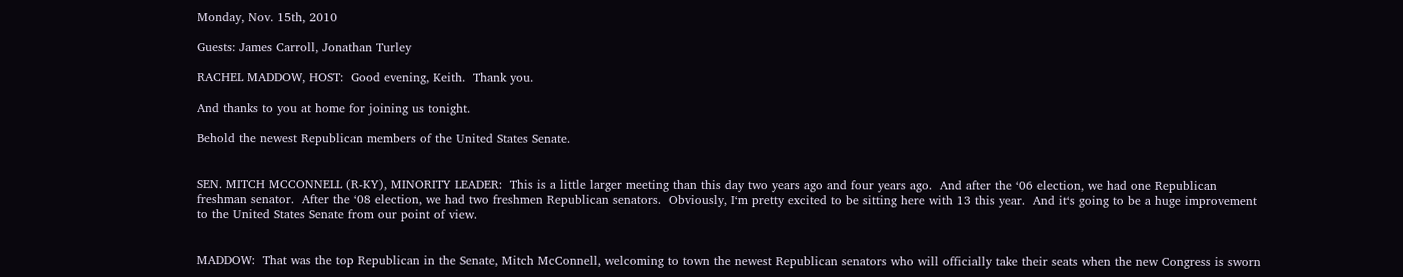Monday, Nov. 15th, 2010

Guests: James Carroll, Jonathan Turley

RACHEL MADDOW, HOST:  Good evening, Keith.  Thank you.

And thanks to you at home for joining us tonight.

Behold the newest Republican members of the United States Senate.


SEN. MITCH MCCONNELL (R-KY), MINORITY LEADER:  This is a little larger meeting than this day two years ago and four years ago.  And after the ‘06 election, we had one Republican freshman senator.  After the ‘08 election, we had two freshmen Republican senators.  Obviously, I‘m pretty excited to be sitting here with 13 this year.  And it‘s going to be a huge improvement to the United States Senate from our point of view.


MADDOW:  That was the top Republican in the Senate, Mitch McConnell, welcoming to town the newest Republican senators who will officially take their seats when the new Congress is sworn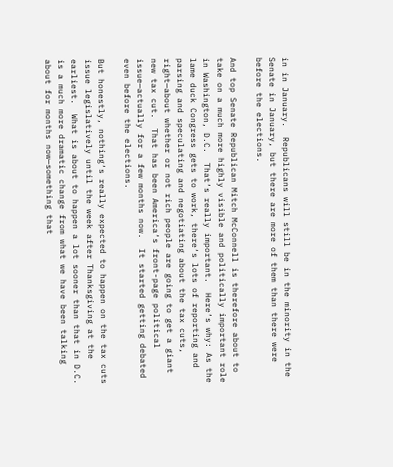in in January.  Republicans will still be in the minority in the Senate in January, but there are more of them than there were before the elections.

And top Senate Republican Mitch McConnell is therefore about to take on a much more highly visible and politically important role in Washington, D.C.  That‘s really important.  Here‘s why: As the lame duck Congress gets to work, there‘s lots of reporting and parsing and speculating and negotiating about the tax cuts, right—about whether or not rich people are going to get a giant new tax cut.  That has been America‘s front-page political issue—actually for a few months now.  It started getting debated even before the elections.

But honestly, nothing‘s really expected to happen on the tax cuts issue legislatively until the week after Thanksgiving at the earliest.  What is about to happen a lot sooner than that in D.C. is a much more dramatic change from what we have been talking about for months now—something that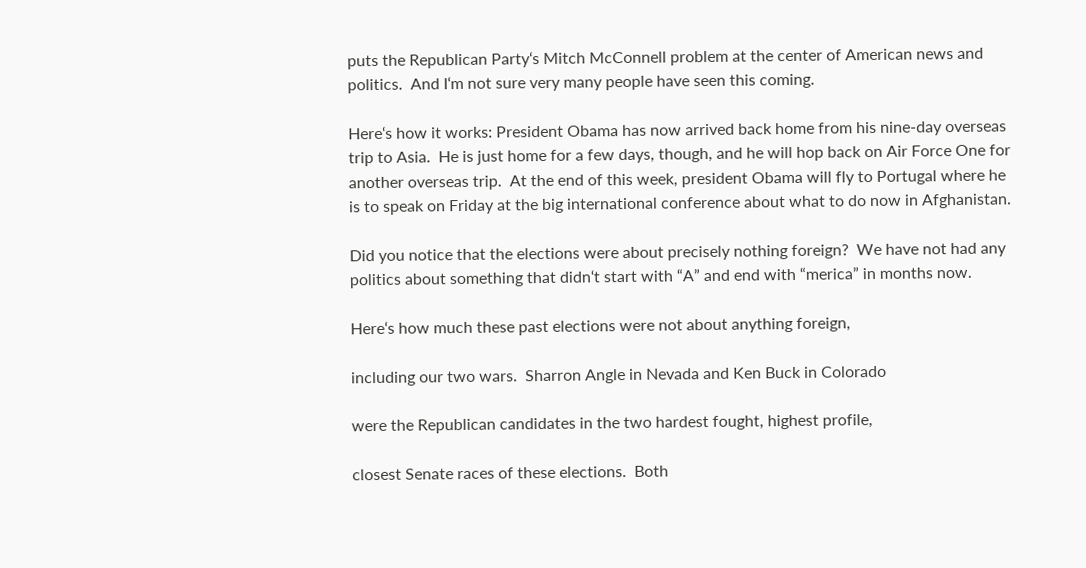puts the Republican Party‘s Mitch McConnell problem at the center of American news and politics.  And I‘m not sure very many people have seen this coming.

Here‘s how it works: President Obama has now arrived back home from his nine-day overseas trip to Asia.  He is just home for a few days, though, and he will hop back on Air Force One for another overseas trip.  At the end of this week, president Obama will fly to Portugal where he is to speak on Friday at the big international conference about what to do now in Afghanistan.

Did you notice that the elections were about precisely nothing foreign?  We have not had any politics about something that didn‘t start with “A” and end with “merica” in months now.

Here‘s how much these past elections were not about anything foreign,

including our two wars.  Sharron Angle in Nevada and Ken Buck in Colorado

were the Republican candidates in the two hardest fought, highest profile,

closest Senate races of these elections.  Both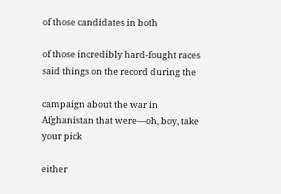of those candidates in both

of those incredibly hard-fought races said things on the record during the

campaign about the war in Afghanistan that were—oh, boy, take your pick

either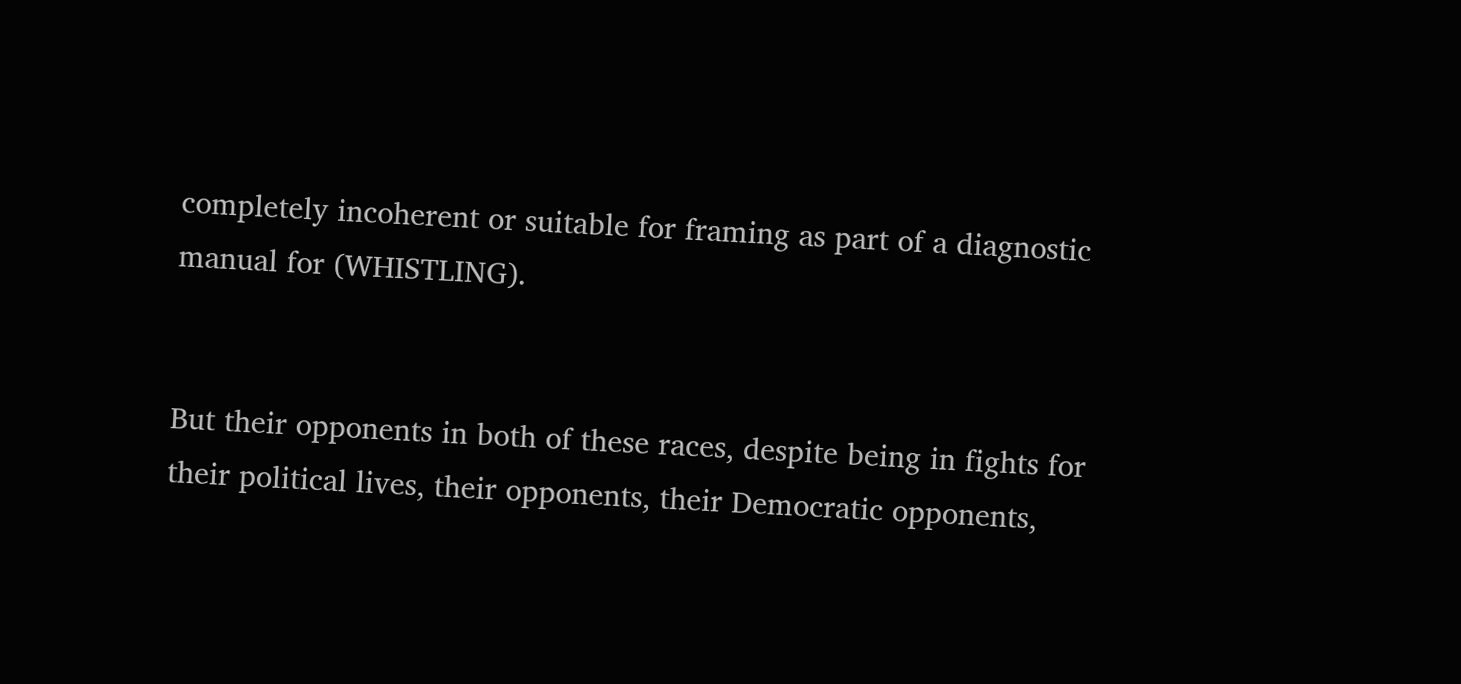completely incoherent or suitable for framing as part of a diagnostic manual for (WHISTLING).


But their opponents in both of these races, despite being in fights for their political lives, their opponents, their Democratic opponents,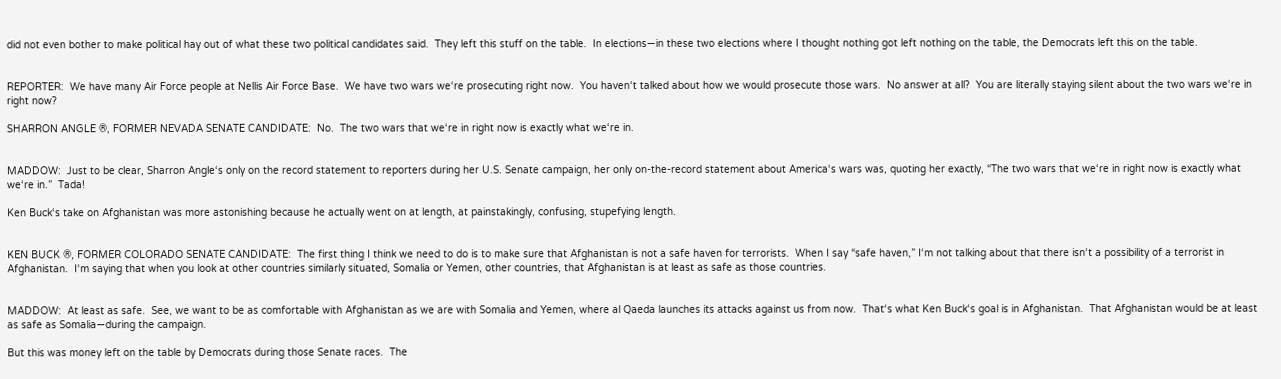did not even bother to make political hay out of what these two political candidates said.  They left this stuff on the table.  In elections—in these two elections where I thought nothing got left nothing on the table, the Democrats left this on the table.


REPORTER:  We have many Air Force people at Nellis Air Force Base.  We have two wars we‘re prosecuting right now.  You haven‘t talked about how we would prosecute those wars.  No answer at all?  You are literally staying silent about the two wars we‘re in right now?

SHARRON ANGLE ®, FORMER NEVADA SENATE CANDIDATE:  No.  The two wars that we‘re in right now is exactly what we‘re in.


MADDOW:  Just to be clear, Sharron Angle‘s only on the record statement to reporters during her U.S. Senate campaign, her only on-the-record statement about America‘s wars was, quoting her exactly, “The two wars that we‘re in right now is exactly what we‘re in.”  Tada!

Ken Buck‘s take on Afghanistan was more astonishing because he actually went on at length, at painstakingly, confusing, stupefying length.


KEN BUCK ®, FORMER COLORADO SENATE CANDIDATE:  The first thing I think we need to do is to make sure that Afghanistan is not a safe haven for terrorists.  When I say “safe haven,” I‘m not talking about that there isn‘t a possibility of a terrorist in Afghanistan.  I‘m saying that when you look at other countries similarly situated, Somalia or Yemen, other countries, that Afghanistan is at least as safe as those countries.


MADDOW:  At least as safe.  See, we want to be as comfortable with Afghanistan as we are with Somalia and Yemen, where al Qaeda launches its attacks against us from now.  That‘s what Ken Buck‘s goal is in Afghanistan.  That Afghanistan would be at least as safe as Somalia—during the campaign.

But this was money left on the table by Democrats during those Senate races.  The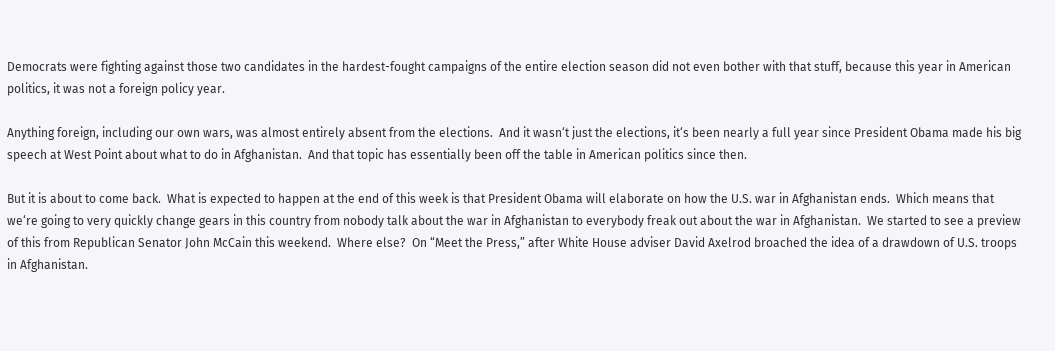Democrats were fighting against those two candidates in the hardest-fought campaigns of the entire election season did not even bother with that stuff, because this year in American politics, it was not a foreign policy year.

Anything foreign, including our own wars, was almost entirely absent from the elections.  And it wasn‘t just the elections, it‘s been nearly a full year since President Obama made his big speech at West Point about what to do in Afghanistan.  And that topic has essentially been off the table in American politics since then.

But it is about to come back.  What is expected to happen at the end of this week is that President Obama will elaborate on how the U.S. war in Afghanistan ends.  Which means that we‘re going to very quickly change gears in this country from nobody talk about the war in Afghanistan to everybody freak out about the war in Afghanistan.  We started to see a preview of this from Republican Senator John McCain this weekend.  Where else?  On “Meet the Press,” after White House adviser David Axelrod broached the idea of a drawdown of U.S. troops in Afghanistan.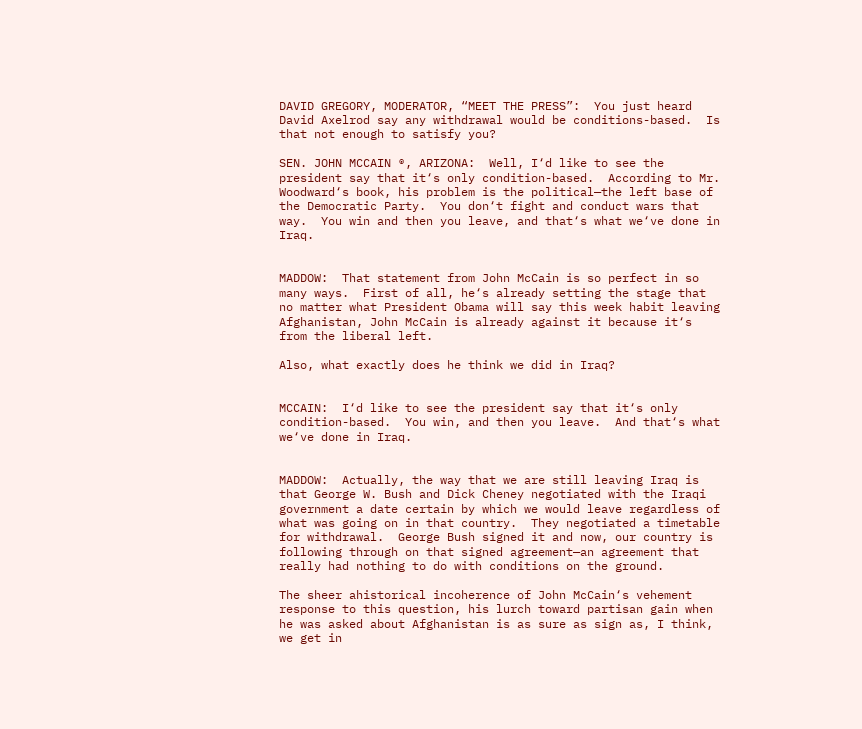DAVID GREGORY, MODERATOR, “MEET THE PRESS”:  You just heard David Axelrod say any withdrawal would be conditions-based.  Is that not enough to satisfy you?

SEN. JOHN MCCAIN ®, ARIZONA:  Well, I‘d like to see the president say that it‘s only condition-based.  According to Mr. Woodward‘s book, his problem is the political—the left base of the Democratic Party.  You don‘t fight and conduct wars that way.  You win and then you leave, and that‘s what we‘ve done in Iraq.


MADDOW:  That statement from John McCain is so perfect in so many ways.  First of all, he‘s already setting the stage that no matter what President Obama will say this week habit leaving Afghanistan, John McCain is already against it because it‘s from the liberal left.

Also, what exactly does he think we did in Iraq?


MCCAIN:  I‘d like to see the president say that it‘s only condition-based.  You win, and then you leave.  And that‘s what we‘ve done in Iraq.


MADDOW:  Actually, the way that we are still leaving Iraq is that George W. Bush and Dick Cheney negotiated with the Iraqi government a date certain by which we would leave regardless of what was going on in that country.  They negotiated a timetable for withdrawal.  George Bush signed it and now, our country is following through on that signed agreement—an agreement that really had nothing to do with conditions on the ground.

The sheer ahistorical incoherence of John McCain‘s vehement response to this question, his lurch toward partisan gain when he was asked about Afghanistan is as sure as sign as, I think, we get in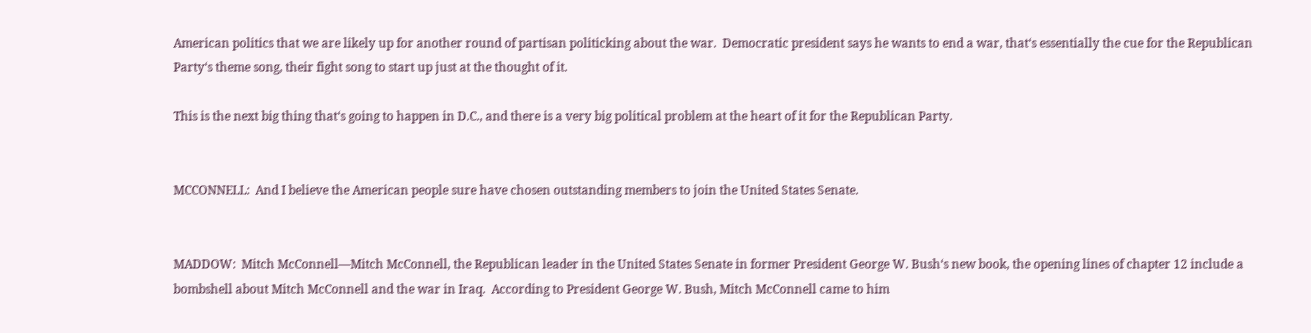American politics that we are likely up for another round of partisan politicking about the war.  Democratic president says he wants to end a war, that‘s essentially the cue for the Republican Party‘s theme song, their fight song to start up just at the thought of it.

This is the next big thing that‘s going to happen in D.C., and there is a very big political problem at the heart of it for the Republican Party.


MCCONNELL:  And I believe the American people sure have chosen outstanding members to join the United States Senate.


MADDOW:  Mitch McConnell—Mitch McConnell, the Republican leader in the United States Senate in former President George W. Bush‘s new book, the opening lines of chapter 12 include a bombshell about Mitch McConnell and the war in Iraq.  According to President George W. Bush, Mitch McConnell came to him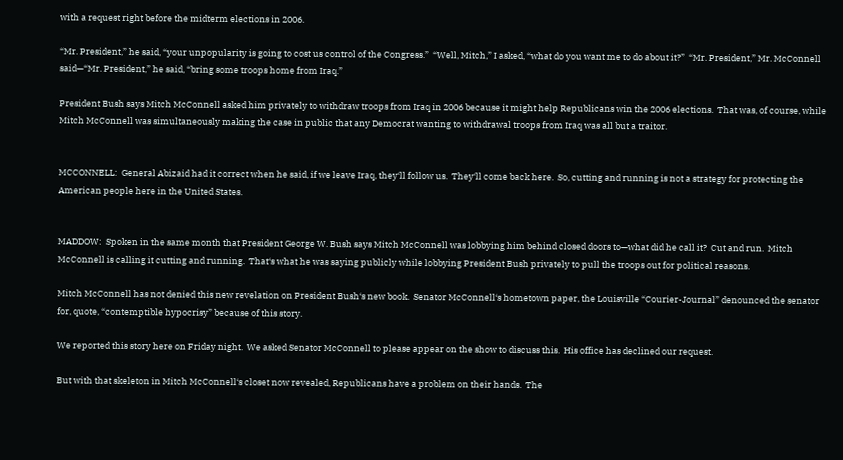with a request right before the midterm elections in 2006.

“Mr. President,” he said, “your unpopularity is going to cost us control of the Congress.”  “Well, Mitch,” I asked, “what do you want me to do about it?”  “Mr. President,” Mr. McConnell said—“Mr. President,” he said, “bring some troops home from Iraq.”

President Bush says Mitch McConnell asked him privately to withdraw troops from Iraq in 2006 because it might help Republicans win the 2006 elections.  That was, of course, while Mitch McConnell was simultaneously making the case in public that any Democrat wanting to withdrawal troops from Iraq was all but a traitor.


MCCONNELL:  General Abizaid had it correct when he said, if we leave Iraq, they‘ll follow us.  They‘ll come back here.  So, cutting and running is not a strategy for protecting the American people here in the United States.


MADDOW:  Spoken in the same month that President George W. Bush says Mitch McConnell was lobbying him behind closed doors to—what did he call it?  Cut and run.  Mitch McConnell is calling it cutting and running.  That‘s what he was saying publicly while lobbying President Bush privately to pull the troops out for political reasons.

Mitch McConnell has not denied this new revelation on President Bush‘s new book.  Senator McConnell‘s hometown paper, the Louisville “Courier-Journal” denounced the senator for, quote, “contemptible hypocrisy” because of this story.

We reported this story here on Friday night.  We asked Senator McConnell to please appear on the show to discuss this.  His office has declined our request.

But with that skeleton in Mitch McConnell‘s closet now revealed, Republicans have a problem on their hands.  The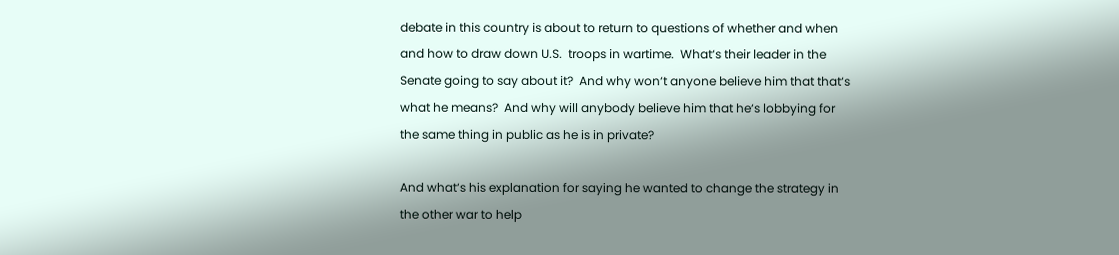debate in this country is about to return to questions of whether and when and how to draw down U.S.  troops in wartime.  What‘s their leader in the Senate going to say about it?  And why won‘t anyone believe him that that‘s what he means?  And why will anybody believe him that he‘s lobbying for the same thing in public as he is in private?

And what‘s his explanation for saying he wanted to change the strategy in the other war to help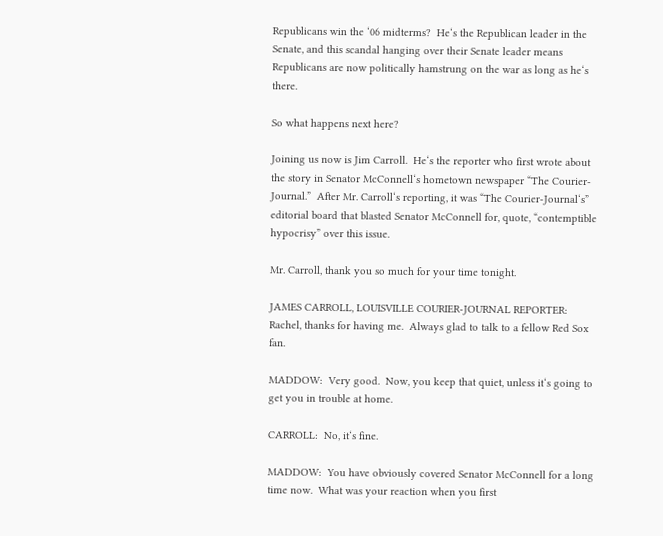Republicans win the ‘06 midterms?  He‘s the Republican leader in the Senate, and this scandal hanging over their Senate leader means Republicans are now politically hamstrung on the war as long as he‘s there.

So what happens next here?

Joining us now is Jim Carroll.  He‘s the reporter who first wrote about the story in Senator McConnell‘s hometown newspaper “The Courier-Journal.”  After Mr. Carroll‘s reporting, it was “The Courier-Journal‘s” editorial board that blasted Senator McConnell for, quote, “contemptible hypocrisy” over this issue.

Mr. Carroll, thank you so much for your time tonight.

JAMES CARROLL, LOUISVILLE COURIER-JOURNAL REPORTER:  Rachel, thanks for having me.  Always glad to talk to a fellow Red Sox fan.

MADDOW:  Very good.  Now, you keep that quiet, unless it‘s going to get you in trouble at home.

CARROLL:  No, it‘s fine.

MADDOW:  You have obviously covered Senator McConnell for a long time now.  What was your reaction when you first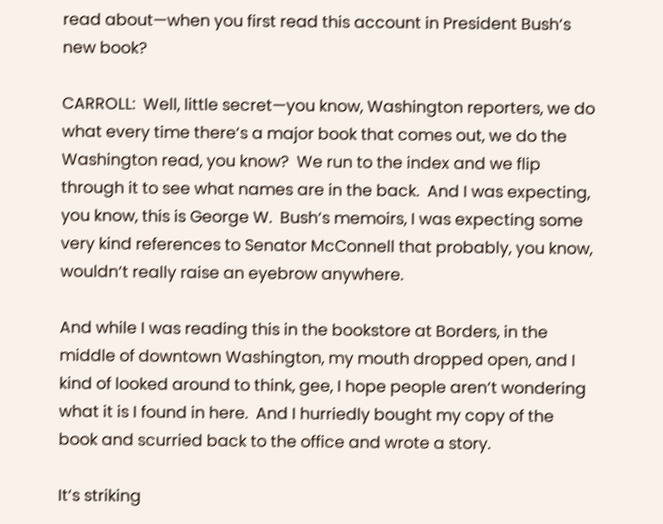read about—when you first read this account in President Bush‘s new book?

CARROLL:  Well, little secret—you know, Washington reporters, we do what every time there‘s a major book that comes out, we do the Washington read, you know?  We run to the index and we flip through it to see what names are in the back.  And I was expecting, you know, this is George W.  Bush‘s memoirs, I was expecting some very kind references to Senator McConnell that probably, you know, wouldn‘t really raise an eyebrow anywhere.

And while I was reading this in the bookstore at Borders, in the middle of downtown Washington, my mouth dropped open, and I kind of looked around to think, gee, I hope people aren‘t wondering what it is I found in here.  And I hurriedly bought my copy of the book and scurried back to the office and wrote a story.

It‘s striking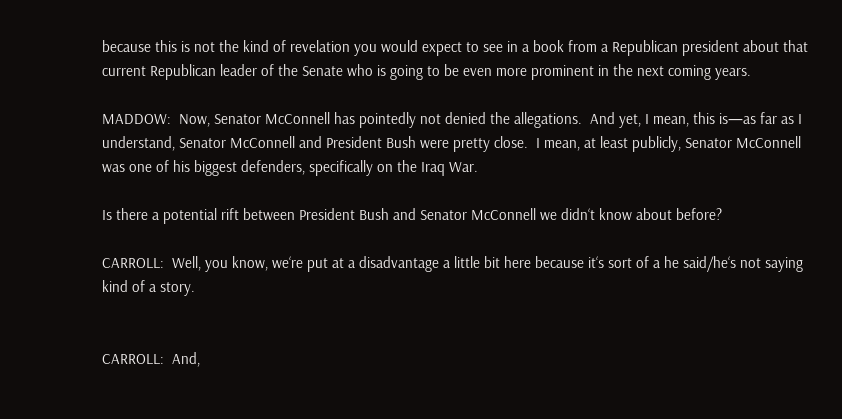because this is not the kind of revelation you would expect to see in a book from a Republican president about that current Republican leader of the Senate who is going to be even more prominent in the next coming years.

MADDOW:  Now, Senator McConnell has pointedly not denied the allegations.  And yet, I mean, this is—as far as I understand, Senator McConnell and President Bush were pretty close.  I mean, at least publicly, Senator McConnell was one of his biggest defenders, specifically on the Iraq War.

Is there a potential rift between President Bush and Senator McConnell we didn‘t know about before?

CARROLL:  Well, you know, we‘re put at a disadvantage a little bit here because it‘s sort of a he said/he‘s not saying kind of a story.


CARROLL:  And,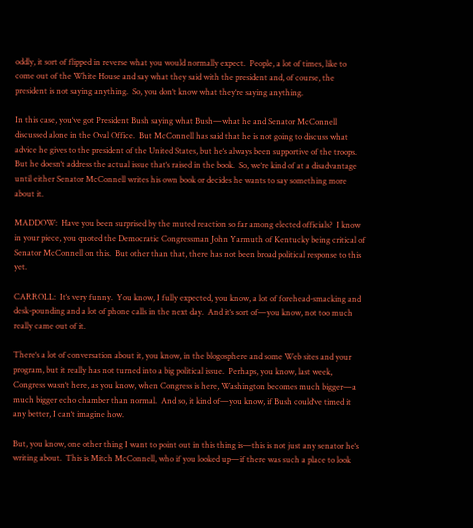oddly, it sort of flipped in reverse what you would normally expect.  People, a lot of times, like to come out of the White House and say what they said with the president and, of course, the president is not saying anything.  So, you don‘t know what they‘re saying anything.

In this case, you‘ve got President Bush saying what Bush—what he and Senator McConnell discussed alone in the Oval Office.  But McConnell has said that he is not going to discuss what advice he gives to the president of the United States, but he‘s always been supportive of the troops.  But he doesn‘t address the actual issue that‘s raised in the book.  So, we‘re kind of at a disadvantage until either Senator McConnell writes his own book or decides he wants to say something more about it.

MADDOW:  Have you been surprised by the muted reaction so far among elected officials?  I know in your piece, you quoted the Democratic Congressman John Yarmuth of Kentucky being critical of Senator McConnell on this.  But other than that, there has not been broad political response to this yet.

CARROLL:  It‘s very funny.  You know, I fully expected, you know, a lot of forehead-smacking and desk-pounding and a lot of phone calls in the next day.  And it‘s sort of—you know, not too much really came out of it.

There‘s a lot of conversation about it, you know, in the blogosphere and some Web sites and your program, but it really has not turned into a big political issue.  Perhaps, you know, last week, Congress wasn‘t here, as you know, when Congress is here, Washington becomes much bigger—a much bigger echo chamber than normal.  And so, it kind of—you know, if Bush could‘ve timed it any better, I can‘t imagine how.

But, you know, one other thing I want to point out in this thing is—this is not just any senator he‘s writing about.  This is Mitch McConnell, who if you looked up—if there was such a place to look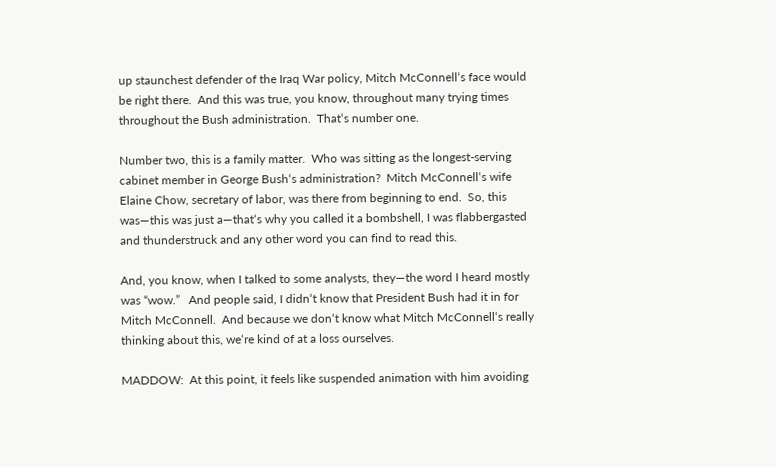up staunchest defender of the Iraq War policy, Mitch McConnell‘s face would be right there.  And this was true, you know, throughout many trying times throughout the Bush administration.  That‘s number one.

Number two, this is a family matter.  Who was sitting as the longest-serving cabinet member in George Bush‘s administration?  Mitch McConnell‘s wife Elaine Chow, secretary of labor, was there from beginning to end.  So, this was—this was just a—that‘s why you called it a bombshell, I was flabbergasted and thunderstruck and any other word you can find to read this.

And, you know, when I talked to some analysts, they—the word I heard mostly was “wow.”   And people said, I didn‘t know that President Bush had it in for Mitch McConnell.  And because we don‘t know what Mitch McConnell‘s really thinking about this, we‘re kind of at a loss ourselves.

MADDOW:  At this point, it feels like suspended animation with him avoiding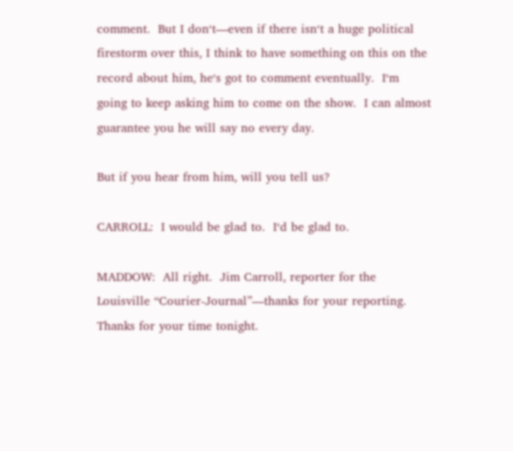comment.  But I don‘t—even if there isn‘t a huge political firestorm over this, I think to have something on this on the record about him, he‘s got to comment eventually.  I‘m going to keep asking him to come on the show.  I can almost guarantee you he will say no every day.

But if you hear from him, will you tell us?

CARROLL:  I would be glad to.  I‘d be glad to.

MADDOW:  All right.  Jim Carroll, reporter for the Louisville “Courier-Journal”—thanks for your reporting.  Thanks for your time tonight.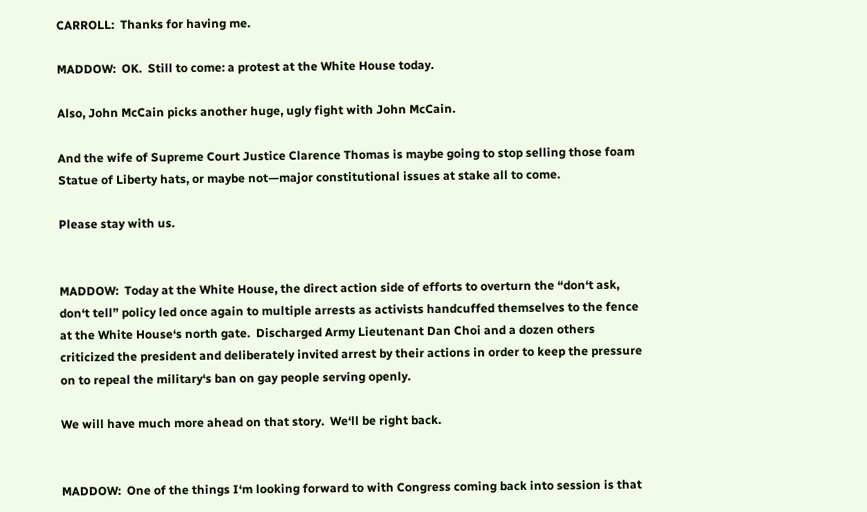CARROLL:  Thanks for having me.

MADDOW:  OK.  Still to come: a protest at the White House today.

Also, John McCain picks another huge, ugly fight with John McCain.

And the wife of Supreme Court Justice Clarence Thomas is maybe going to stop selling those foam Statue of Liberty hats, or maybe not—major constitutional issues at stake all to come.

Please stay with us.


MADDOW:  Today at the White House, the direct action side of efforts to overturn the “don‘t ask, don‘t tell” policy led once again to multiple arrests as activists handcuffed themselves to the fence at the White House‘s north gate.  Discharged Army Lieutenant Dan Choi and a dozen others criticized the president and deliberately invited arrest by their actions in order to keep the pressure on to repeal the military‘s ban on gay people serving openly.

We will have much more ahead on that story.  We‘ll be right back.


MADDOW:  One of the things I‘m looking forward to with Congress coming back into session is that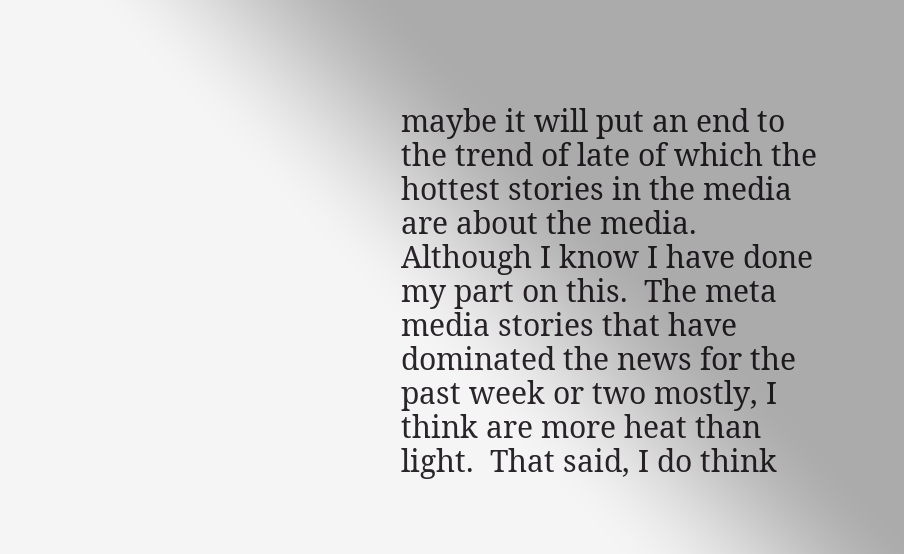maybe it will put an end to the trend of late of which the hottest stories in the media are about the media.  Although I know I have done my part on this.  The meta media stories that have dominated the news for the past week or two mostly, I think are more heat than light.  That said, I do think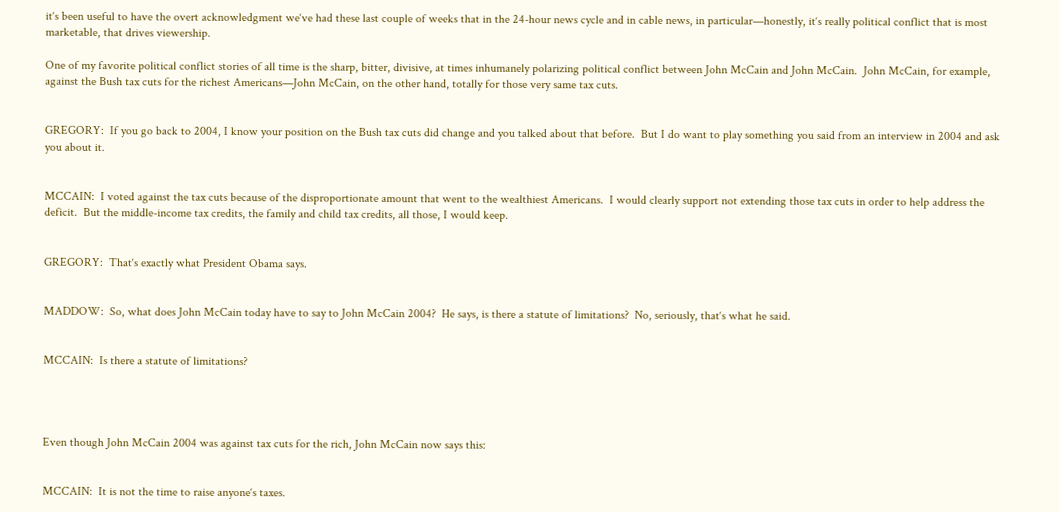it‘s been useful to have the overt acknowledgment we‘ve had these last couple of weeks that in the 24-hour news cycle and in cable news, in particular—honestly, it‘s really political conflict that is most marketable, that drives viewership.

One of my favorite political conflict stories of all time is the sharp, bitter, divisive, at times inhumanely polarizing political conflict between John McCain and John McCain.  John McCain, for example, against the Bush tax cuts for the richest Americans—John McCain, on the other hand, totally for those very same tax cuts.


GREGORY:  If you go back to 2004, I know your position on the Bush tax cuts did change and you talked about that before.  But I do want to play something you said from an interview in 2004 and ask you about it.


MCCAIN:  I voted against the tax cuts because of the disproportionate amount that went to the wealthiest Americans.  I would clearly support not extending those tax cuts in order to help address the deficit.  But the middle-income tax credits, the family and child tax credits, all those, I would keep.


GREGORY:  That‘s exactly what President Obama says.


MADDOW:  So, what does John McCain today have to say to John McCain 2004?  He says, is there a statute of limitations?  No, seriously, that‘s what he said.


MCCAIN:  Is there a statute of limitations?




Even though John McCain 2004 was against tax cuts for the rich, John McCain now says this:


MCCAIN:  It is not the time to raise anyone‘s taxes.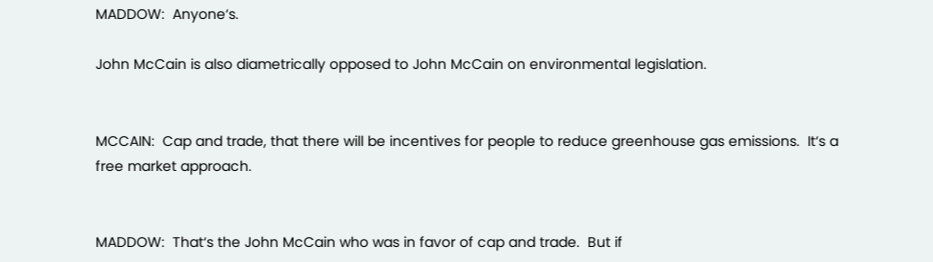MADDOW:  Anyone‘s.

John McCain is also diametrically opposed to John McCain on environmental legislation.


MCCAIN:  Cap and trade, that there will be incentives for people to reduce greenhouse gas emissions.  It‘s a free market approach.


MADDOW:  That‘s the John McCain who was in favor of cap and trade.  But if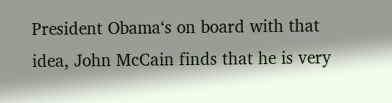President Obama‘s on board with that idea, John McCain finds that he is very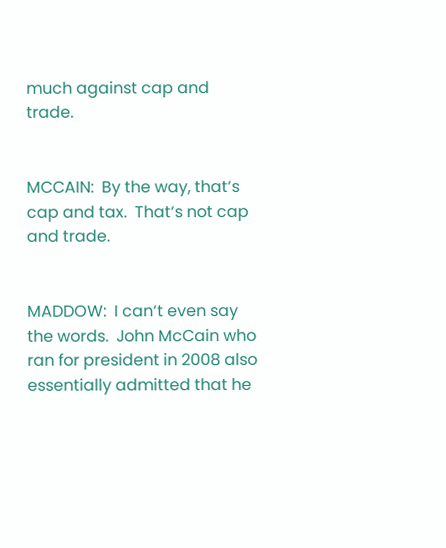much against cap and trade.


MCCAIN:  By the way, that‘s cap and tax.  That‘s not cap and trade.


MADDOW:  I can‘t even say the words.  John McCain who ran for president in 2008 also essentially admitted that he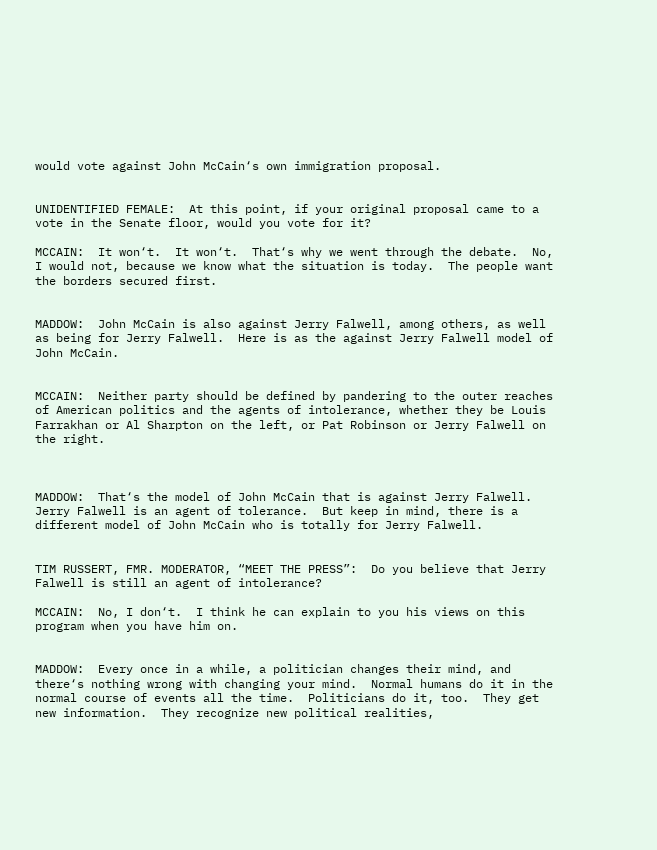would vote against John McCain‘s own immigration proposal.


UNIDENTIFIED FEMALE:  At this point, if your original proposal came to a vote in the Senate floor, would you vote for it?

MCCAIN:  It won‘t.  It won‘t.  That‘s why we went through the debate.  No, I would not, because we know what the situation is today.  The people want the borders secured first.


MADDOW:  John McCain is also against Jerry Falwell, among others, as well as being for Jerry Falwell.  Here is as the against Jerry Falwell model of John McCain.


MCCAIN:  Neither party should be defined by pandering to the outer reaches of American politics and the agents of intolerance, whether they be Louis Farrakhan or Al Sharpton on the left, or Pat Robinson or Jerry Falwell on the right.



MADDOW:  That‘s the model of John McCain that is against Jerry Falwell.  Jerry Falwell is an agent of tolerance.  But keep in mind, there is a different model of John McCain who is totally for Jerry Falwell.


TIM RUSSERT, FMR. MODERATOR, “MEET THE PRESS”:  Do you believe that Jerry Falwell is still an agent of intolerance?

MCCAIN:  No, I don‘t.  I think he can explain to you his views on this program when you have him on.


MADDOW:  Every once in a while, a politician changes their mind, and there‘s nothing wrong with changing your mind.  Normal humans do it in the normal course of events all the time.  Politicians do it, too.  They get new information.  They recognize new political realities,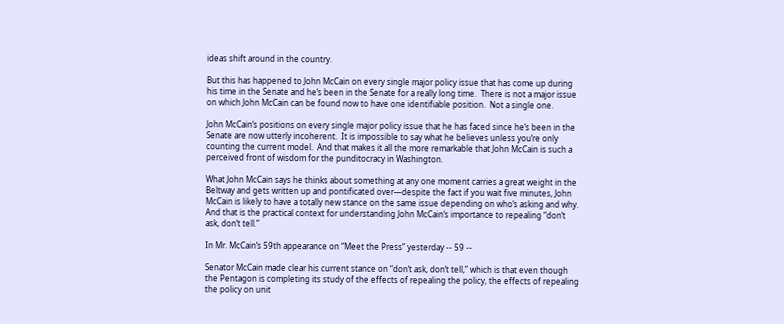ideas shift around in the country.

But this has happened to John McCain on every single major policy issue that has come up during his time in the Senate and he‘s been in the Senate for a really long time.  There is not a major issue on which John McCain can be found now to have one identifiable position.  Not a single one.

John McCain‘s positions on every single major policy issue that he has faced since he‘s been in the Senate are now utterly incoherent.  It is impossible to say what he believes unless you‘re only counting the current model.  And that makes it all the more remarkable that John McCain is such a perceived front of wisdom for the punditocracy in Washington.

What John McCain says he thinks about something at any one moment carries a great weight in the Beltway and gets written up and pontificated over—despite the fact if you wait five minutes, John McCain is likely to have a totally new stance on the same issue depending on who‘s asking and why.  And that is the practical context for understanding John McCain‘s importance to repealing “don‘t ask, don‘t tell.”

In Mr. McCain‘s 59th appearance on “Meet the Press” yesterday -- 59 --

Senator McCain made clear his current stance on “don‘t ask, don‘t tell,” which is that even though the Pentagon is completing its study of the effects of repealing the policy, the effects of repealing the policy on unit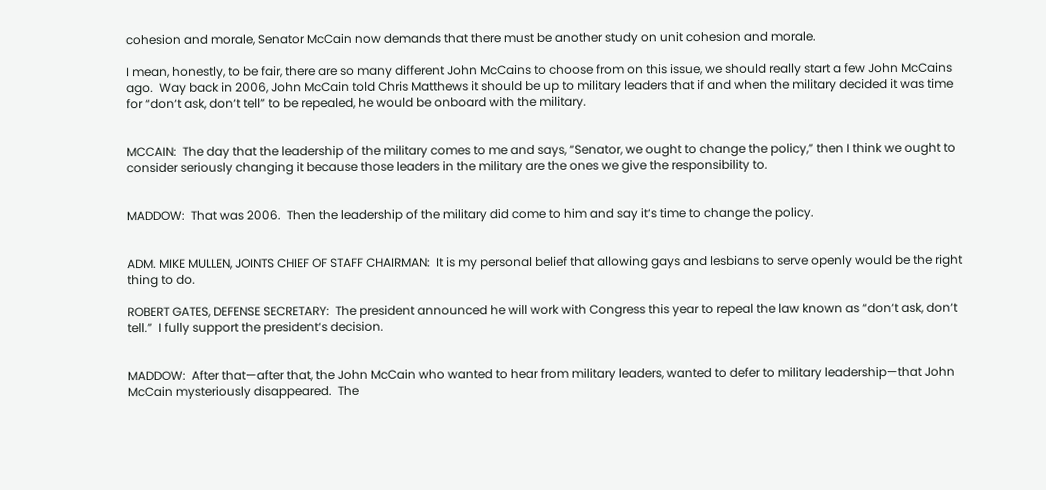cohesion and morale, Senator McCain now demands that there must be another study on unit cohesion and morale.

I mean, honestly, to be fair, there are so many different John McCains to choose from on this issue, we should really start a few John McCains ago.  Way back in 2006, John McCain told Chris Matthews it should be up to military leaders that if and when the military decided it was time for “don‘t ask, don‘t tell” to be repealed, he would be onboard with the military.


MCCAIN:  The day that the leadership of the military comes to me and says, “Senator, we ought to change the policy,” then I think we ought to consider seriously changing it because those leaders in the military are the ones we give the responsibility to.


MADDOW:  That was 2006.  Then the leadership of the military did come to him and say it‘s time to change the policy.


ADM. MIKE MULLEN, JOINTS CHIEF OF STAFF CHAIRMAN:  It is my personal belief that allowing gays and lesbians to serve openly would be the right thing to do.

ROBERT GATES, DEFENSE SECRETARY:  The president announced he will work with Congress this year to repeal the law known as “don‘t ask, don‘t tell.”  I fully support the president‘s decision.


MADDOW:  After that—after that, the John McCain who wanted to hear from military leaders, wanted to defer to military leadership—that John McCain mysteriously disappeared.  The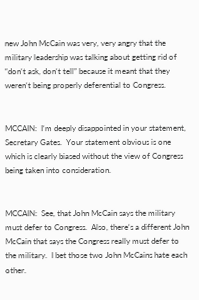new John McCain was very, very angry that the military leadership was talking about getting rid of “don‘t ask, don‘t tell” because it meant that they weren‘t being properly deferential to Congress.


MCCAIN:  I‘m deeply disappointed in your statement, Secretary Gates.  Your statement obvious is one which is clearly biased without the view of Congress being taken into consideration.


MCCAIN:  See, that John McCain says the military must defer to Congress.  Also, there‘s a different John McCain that says the Congress really must defer to the military.  I bet those two John McCains hate each other.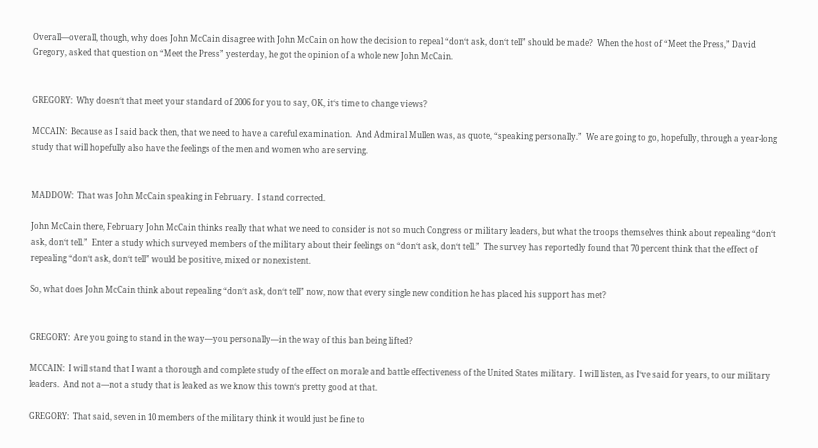Overall—overall, though, why does John McCain disagree with John McCain on how the decision to repeal “don‘t ask, don‘t tell” should be made?  When the host of “Meet the Press,” David Gregory, asked that question on “Meet the Press” yesterday, he got the opinion of a whole new John McCain.


GREGORY:  Why doesn‘t that meet your standard of 2006 for you to say, OK, it‘s time to change views?

MCCAIN:  Because as I said back then, that we need to have a careful examination.  And Admiral Mullen was, as quote, “speaking personally.”  We are going to go, hopefully, through a year-long study that will hopefully also have the feelings of the men and women who are serving.


MADDOW:  That was John McCain speaking in February.  I stand corrected.

John McCain there, February John McCain thinks really that what we need to consider is not so much Congress or military leaders, but what the troops themselves think about repealing “don‘t ask, don‘t tell.”  Enter a study which surveyed members of the military about their feelings on “don‘t ask, don‘t tell.”  The survey has reportedly found that 70 percent think that the effect of repealing “don‘t ask, don‘t tell” would be positive, mixed or nonexistent.

So, what does John McCain think about repealing “don‘t ask, don‘t tell” now, now that every single new condition he has placed his support has met?


GREGORY:  Are you going to stand in the way—you personally—in the way of this ban being lifted?

MCCAIN:  I will stand that I want a thorough and complete study of the effect on morale and battle effectiveness of the United States military.  I will listen, as I‘ve said for years, to our military leaders.  And not a—not a study that is leaked as we know this town‘s pretty good at that.

GREGORY:  That said, seven in 10 members of the military think it would just be fine to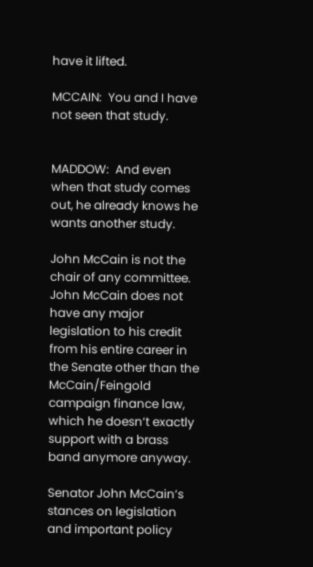have it lifted.

MCCAIN:  You and I have not seen that study.


MADDOW:  And even when that study comes out, he already knows he wants another study.

John McCain is not the chair of any committee.  John McCain does not have any major legislation to his credit from his entire career in the Senate other than the McCain/Feingold campaign finance law, which he doesn‘t exactly support with a brass band anymore anyway.

Senator John McCain‘s stances on legislation and important policy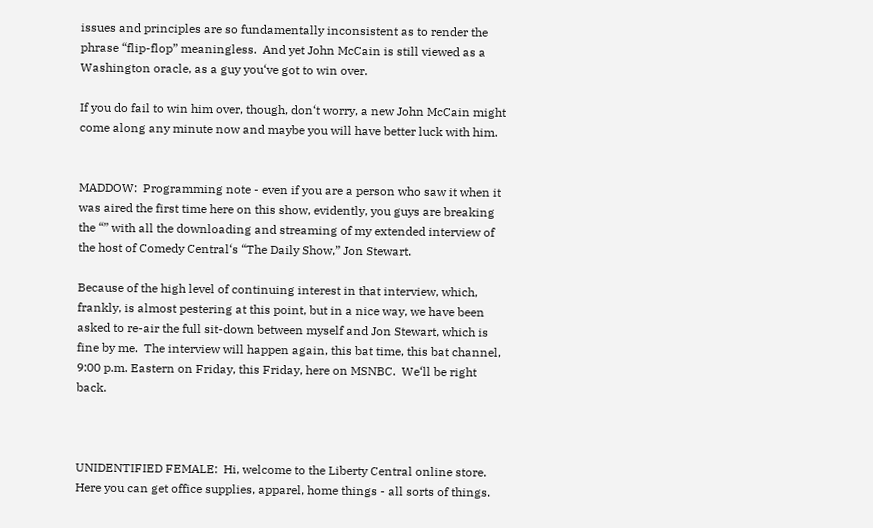issues and principles are so fundamentally inconsistent as to render the phrase “flip-flop” meaningless.  And yet John McCain is still viewed as a Washington oracle, as a guy you‘ve got to win over.

If you do fail to win him over, though, don‘t worry, a new John McCain might come along any minute now and maybe you will have better luck with him.


MADDOW:  Programming note - even if you are a person who saw it when it was aired the first time here on this show, evidently, you guys are breaking the “” with all the downloading and streaming of my extended interview of the host of Comedy Central‘s “The Daily Show,” Jon Stewart.

Because of the high level of continuing interest in that interview, which, frankly, is almost pestering at this point, but in a nice way, we have been asked to re-air the full sit-down between myself and Jon Stewart, which is fine by me.  The interview will happen again, this bat time, this bat channel, 9:00 p.m. Eastern on Friday, this Friday, here on MSNBC.  We‘ll be right back.



UNIDENTIFIED FEMALE:  Hi, welcome to the Liberty Central online store.  Here you can get office supplies, apparel, home things - all sorts of things.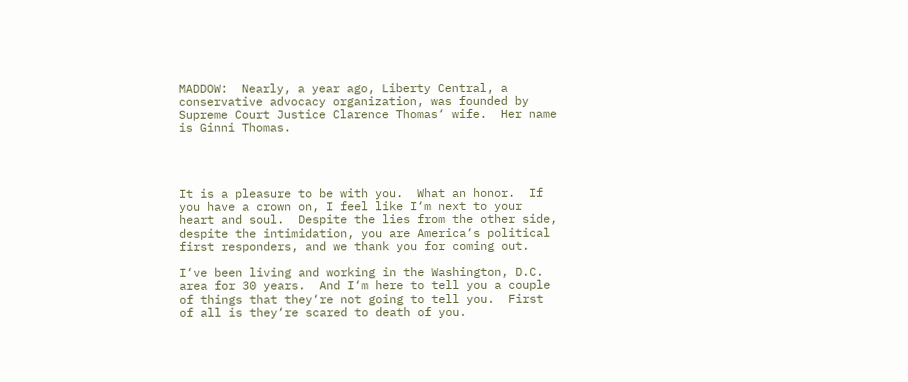MADDOW:  Nearly, a year ago, Liberty Central, a conservative advocacy organization, was founded by Supreme Court Justice Clarence Thomas‘ wife.  Her name is Ginni Thomas.




It is a pleasure to be with you.  What an honor.  If you have a crown on, I feel like I‘m next to your heart and soul.  Despite the lies from the other side, despite the intimidation, you are America‘s political first responders, and we thank you for coming out.

I‘ve been living and working in the Washington, D.C. area for 30 years.  And I‘m here to tell you a couple of things that they‘re not going to tell you.  First of all is they‘re scared to death of you.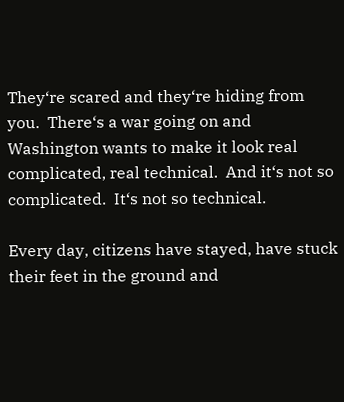They‘re scared and they‘re hiding from you.  There‘s a war going on and Washington wants to make it look real complicated, real technical.  And it‘s not so complicated.  It‘s not so technical.

Every day, citizens have stayed, have stuck their feet in the ground and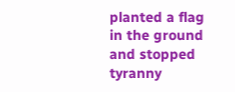planted a flag in the ground and stopped tyranny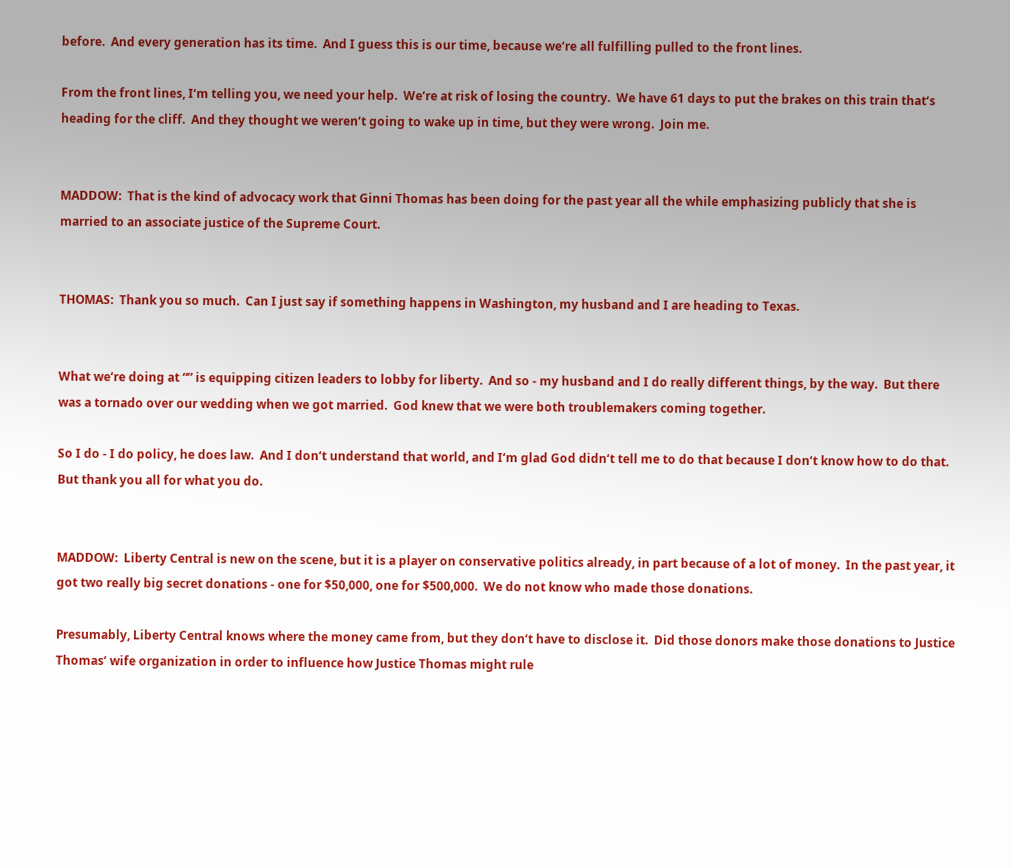before.  And every generation has its time.  And I guess this is our time, because we‘re all fulfilling pulled to the front lines.

From the front lines, I‘m telling you, we need your help.  We‘re at risk of losing the country.  We have 61 days to put the brakes on this train that‘s heading for the cliff.  And they thought we weren‘t going to wake up in time, but they were wrong.  Join me.


MADDOW:  That is the kind of advocacy work that Ginni Thomas has been doing for the past year all the while emphasizing publicly that she is married to an associate justice of the Supreme Court.


THOMAS:  Thank you so much.  Can I just say if something happens in Washington, my husband and I are heading to Texas.


What we‘re doing at “” is equipping citizen leaders to lobby for liberty.  And so - my husband and I do really different things, by the way.  But there was a tornado over our wedding when we got married.  God knew that we were both troublemakers coming together.

So I do - I do policy, he does law.  And I don‘t understand that world, and I‘m glad God didn‘t tell me to do that because I don‘t know how to do that.  But thank you all for what you do.


MADDOW:  Liberty Central is new on the scene, but it is a player on conservative politics already, in part because of a lot of money.  In the past year, it got two really big secret donations - one for $50,000, one for $500,000.  We do not know who made those donations.

Presumably, Liberty Central knows where the money came from, but they don‘t have to disclose it.  Did those donors make those donations to Justice Thomas‘ wife organization in order to influence how Justice Thomas might rule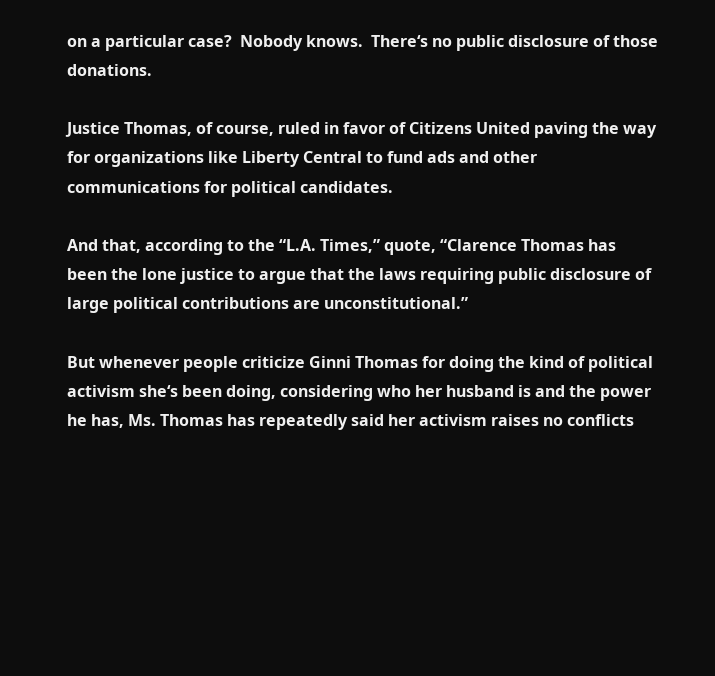on a particular case?  Nobody knows.  There‘s no public disclosure of those donations.

Justice Thomas, of course, ruled in favor of Citizens United paving the way for organizations like Liberty Central to fund ads and other communications for political candidates.

And that, according to the “L.A. Times,” quote, “Clarence Thomas has been the lone justice to argue that the laws requiring public disclosure of large political contributions are unconstitutional.”

But whenever people criticize Ginni Thomas for doing the kind of political activism she‘s been doing, considering who her husband is and the power he has, Ms. Thomas has repeatedly said her activism raises no conflicts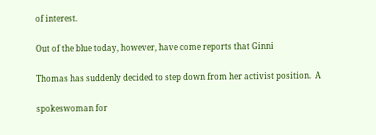of interest.

Out of the blue today, however, have come reports that Ginni

Thomas has suddenly decided to step down from her activist position.  A

spokeswoman for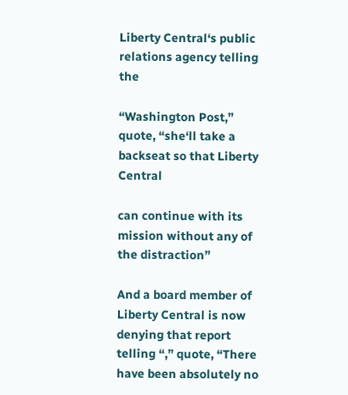Liberty Central‘s public relations agency telling the

“Washington Post,” quote, “she‘ll take a backseat so that Liberty Central

can continue with its mission without any of the distraction”

And a board member of Liberty Central is now denying that report telling “,” quote, “There have been absolutely no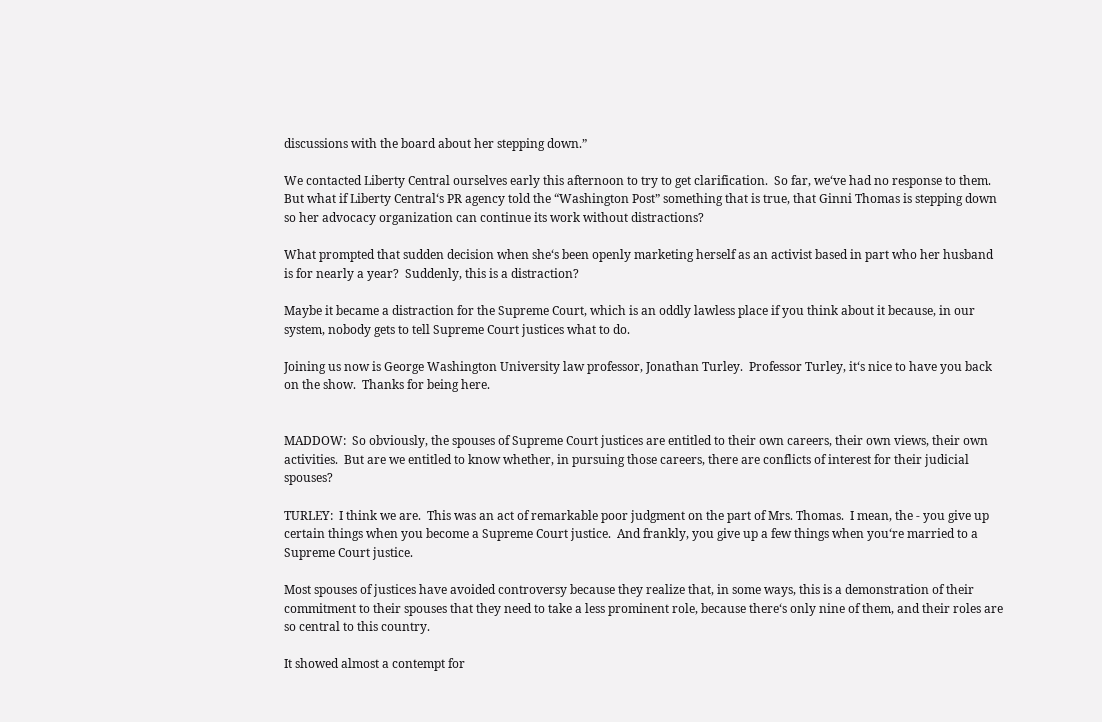discussions with the board about her stepping down.”

We contacted Liberty Central ourselves early this afternoon to try to get clarification.  So far, we‘ve had no response to them.  But what if Liberty Central‘s PR agency told the “Washington Post” something that is true, that Ginni Thomas is stepping down so her advocacy organization can continue its work without distractions?

What prompted that sudden decision when she‘s been openly marketing herself as an activist based in part who her husband is for nearly a year?  Suddenly, this is a distraction?

Maybe it became a distraction for the Supreme Court, which is an oddly lawless place if you think about it because, in our system, nobody gets to tell Supreme Court justices what to do.

Joining us now is George Washington University law professor, Jonathan Turley.  Professor Turley, it‘s nice to have you back on the show.  Thanks for being here.


MADDOW:  So obviously, the spouses of Supreme Court justices are entitled to their own careers, their own views, their own activities.  But are we entitled to know whether, in pursuing those careers, there are conflicts of interest for their judicial spouses?

TURLEY:  I think we are.  This was an act of remarkable poor judgment on the part of Mrs. Thomas.  I mean, the - you give up certain things when you become a Supreme Court justice.  And frankly, you give up a few things when you‘re married to a Supreme Court justice.

Most spouses of justices have avoided controversy because they realize that, in some ways, this is a demonstration of their commitment to their spouses that they need to take a less prominent role, because there‘s only nine of them, and their roles are so central to this country.

It showed almost a contempt for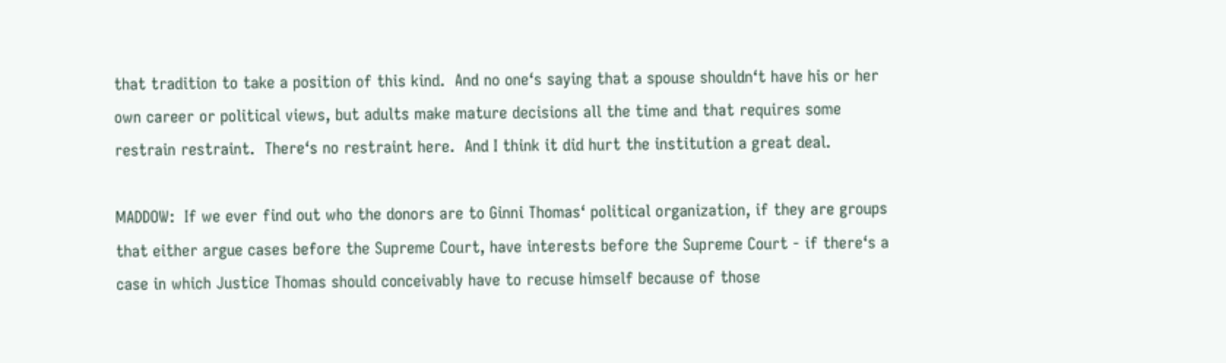that tradition to take a position of this kind.  And no one‘s saying that a spouse shouldn‘t have his or her own career or political views, but adults make mature decisions all the time and that requires some restrain restraint.  There‘s no restraint here.  And I think it did hurt the institution a great deal.

MADDOW:  If we ever find out who the donors are to Ginni Thomas‘ political organization, if they are groups that either argue cases before the Supreme Court, have interests before the Supreme Court - if there‘s a case in which Justice Thomas should conceivably have to recuse himself because of those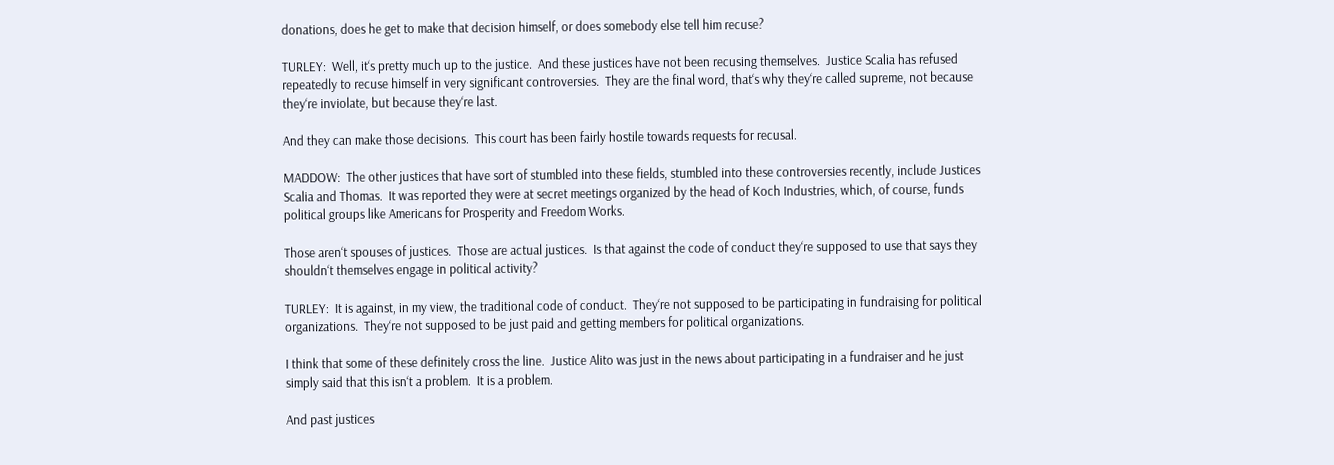donations, does he get to make that decision himself, or does somebody else tell him recuse?

TURLEY:  Well, it‘s pretty much up to the justice.  And these justices have not been recusing themselves.  Justice Scalia has refused repeatedly to recuse himself in very significant controversies.  They are the final word, that‘s why they‘re called supreme, not because they‘re inviolate, but because they‘re last.

And they can make those decisions.  This court has been fairly hostile towards requests for recusal.

MADDOW:  The other justices that have sort of stumbled into these fields, stumbled into these controversies recently, include Justices Scalia and Thomas.  It was reported they were at secret meetings organized by the head of Koch Industries, which, of course, funds political groups like Americans for Prosperity and Freedom Works.

Those aren‘t spouses of justices.  Those are actual justices.  Is that against the code of conduct they‘re supposed to use that says they shouldn‘t themselves engage in political activity?

TURLEY:  It is against, in my view, the traditional code of conduct.  They‘re not supposed to be participating in fundraising for political organizations.  They‘re not supposed to be just paid and getting members for political organizations.

I think that some of these definitely cross the line.  Justice Alito was just in the news about participating in a fundraiser and he just simply said that this isn‘t a problem.  It is a problem.

And past justices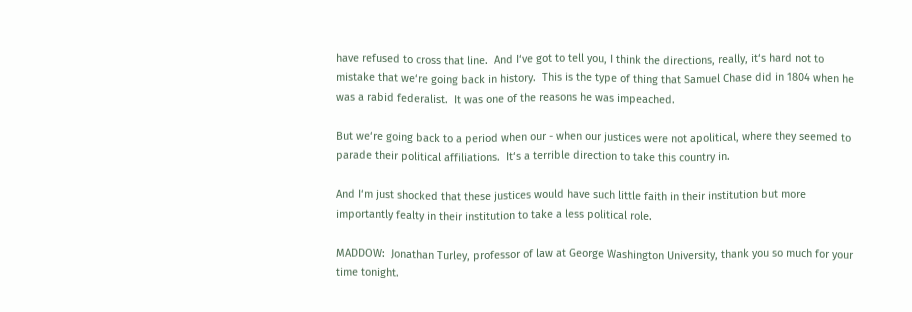have refused to cross that line.  And I‘ve got to tell you, I think the directions, really, it‘s hard not to mistake that we‘re going back in history.  This is the type of thing that Samuel Chase did in 1804 when he was a rabid federalist.  It was one of the reasons he was impeached.

But we‘re going back to a period when our - when our justices were not apolitical, where they seemed to parade their political affiliations.  It‘s a terrible direction to take this country in.

And I‘m just shocked that these justices would have such little faith in their institution but more importantly fealty in their institution to take a less political role.

MADDOW:  Jonathan Turley, professor of law at George Washington University, thank you so much for your time tonight.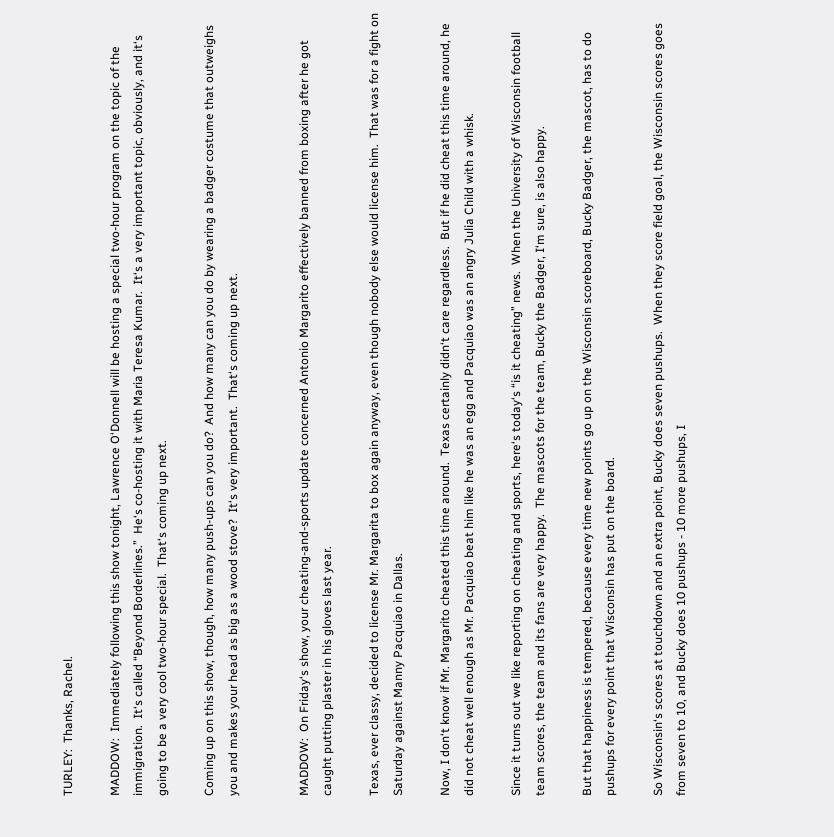TURLEY:  Thanks, Rachel.

MADDOW:  Immediately following this show tonight, Lawrence O‘Donnell will be hosting a special two-hour program on the topic of the immigration.  It‘s called “Beyond Borderlines.”  He‘s co-hosting it with Maria Teresa Kumar.  It‘s a very important topic, obviously, and it‘s going to be a very cool two-hour special.  That‘s coming up next.

Coming up on this show, though, how many push-ups can you do?  And how many can you do by wearing a badger costume that outweighs you and makes your head as big as a wood stove?  It‘s very important.  That‘s coming up next.


MADDOW:  On Friday‘s show, your cheating-and-sports update concerned Antonio Margarito effectively banned from boxing after he got caught putting plaster in his gloves last year.

Texas, ever classy, decided to license Mr. Margarita to box again anyway, even though nobody else would license him.  That was for a fight on Saturday against Manny Pacquiao in Dallas.

Now, I don‘t know if Mr. Margarito cheated this time around.  Texas certainly didn‘t care regardless.  But if he did cheat this time around, he did not cheat well enough as Mr. Pacquiao beat him like he was an egg and Pacquiao was an angry Julia Child with a whisk.

Since it turns out we like reporting on cheating and sports, here‘s today‘s “is it cheating” news.  When the University of Wisconsin football team scores, the team and its fans are very happy.  The mascots for the team, Bucky the Badger, I‘m sure, is also happy.

But that happiness is tempered, because every time new points go up on the Wisconsin scoreboard, Bucky Badger, the mascot, has to do pushups for every point that Wisconsin has put on the board.

So Wisconsin‘s scores at touchdown and an extra point, Bucky does seven pushups.  When they score field goal, the Wisconsin scores goes from seven to 10, and Bucky does 10 pushups - 10 more pushups, I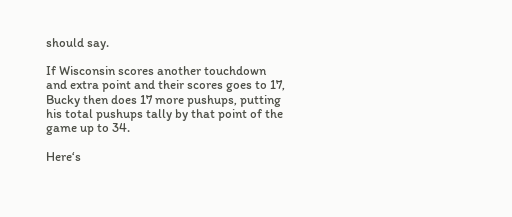should say.

If Wisconsin scores another touchdown and extra point and their scores goes to 17, Bucky then does 17 more pushups, putting his total pushups tally by that point of the game up to 34.

Here‘s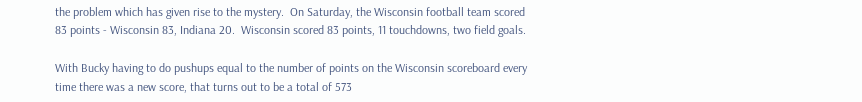the problem which has given rise to the mystery.  On Saturday, the Wisconsin football team scored 83 points - Wisconsin 83, Indiana 20.  Wisconsin scored 83 points, 11 touchdowns, two field goals.

With Bucky having to do pushups equal to the number of points on the Wisconsin scoreboard every time there was a new score, that turns out to be a total of 573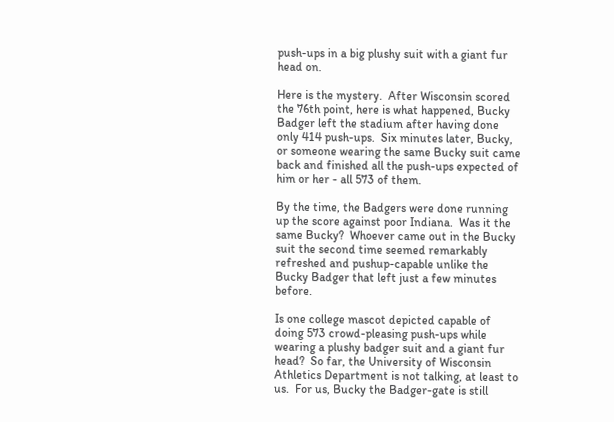push-ups in a big plushy suit with a giant fur head on.

Here is the mystery.  After Wisconsin scored the 76th point, here is what happened, Bucky Badger left the stadium after having done only 414 push-ups.  Six minutes later, Bucky, or someone wearing the same Bucky suit came back and finished all the push-ups expected of him or her - all 573 of them.

By the time, the Badgers were done running up the score against poor Indiana.  Was it the same Bucky?  Whoever came out in the Bucky suit the second time seemed remarkably refreshed and pushup-capable unlike the Bucky Badger that left just a few minutes before.

Is one college mascot depicted capable of doing 573 crowd-pleasing push-ups while wearing a plushy badger suit and a giant fur head?  So far, the University of Wisconsin Athletics Department is not talking, at least to us.  For us, Bucky the Badger-gate is still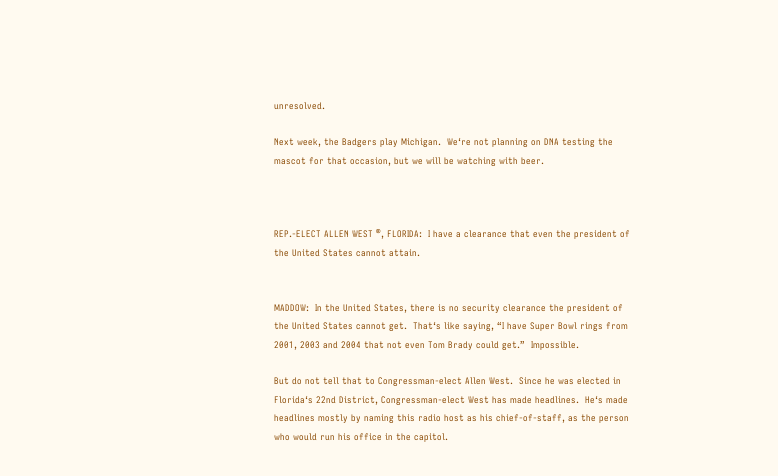unresolved.

Next week, the Badgers play Michigan.  We‘re not planning on DNA testing the mascot for that occasion, but we will be watching with beer.



REP.-ELECT ALLEN WEST ®, FLORIDA:  I have a clearance that even the president of the United States cannot attain.


MADDOW:  In the United States, there is no security clearance the president of the United States cannot get.  That‘s like saying, “I have Super Bowl rings from 2001, 2003 and 2004 that not even Tom Brady could get.”  Impossible.

But do not tell that to Congressman-elect Allen West.  Since he was elected in Florida‘s 22nd District, Congressman-elect West has made headlines.  He‘s made headlines mostly by naming this radio host as his chief-of-staff, as the person who would run his office in the capitol.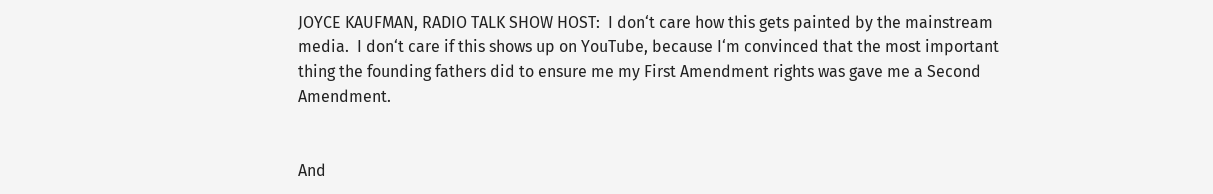JOYCE KAUFMAN, RADIO TALK SHOW HOST:  I don‘t care how this gets painted by the mainstream media.  I don‘t care if this shows up on YouTube, because I‘m convinced that the most important thing the founding fathers did to ensure me my First Amendment rights was gave me a Second Amendment.


And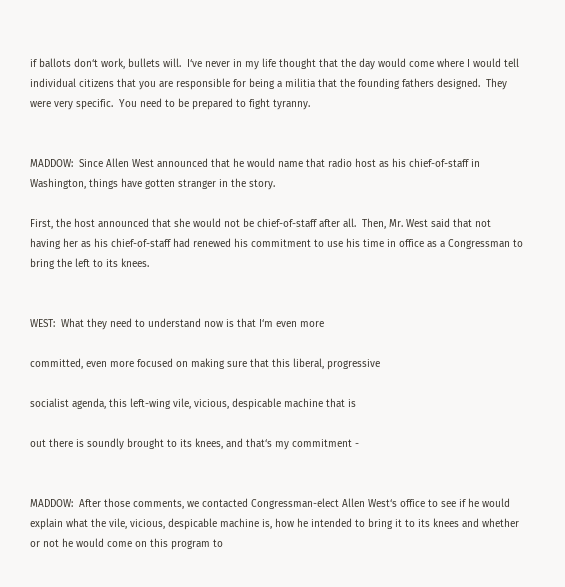if ballots don‘t work, bullets will.  I‘ve never in my life thought that the day would come where I would tell individual citizens that you are responsible for being a militia that the founding fathers designed.  They were very specific.  You need to be prepared to fight tyranny.


MADDOW:  Since Allen West announced that he would name that radio host as his chief-of-staff in Washington, things have gotten stranger in the story.

First, the host announced that she would not be chief-of-staff after all.  Then, Mr. West said that not having her as his chief-of-staff had renewed his commitment to use his time in office as a Congressman to bring the left to its knees.


WEST:  What they need to understand now is that I‘m even more

committed, even more focused on making sure that this liberal, progressive

socialist agenda, this left-wing vile, vicious, despicable machine that is

out there is soundly brought to its knees, and that‘s my commitment -


MADDOW:  After those comments, we contacted Congressman-elect Allen West‘s office to see if he would explain what the vile, vicious, despicable machine is, how he intended to bring it to its knees and whether or not he would come on this program to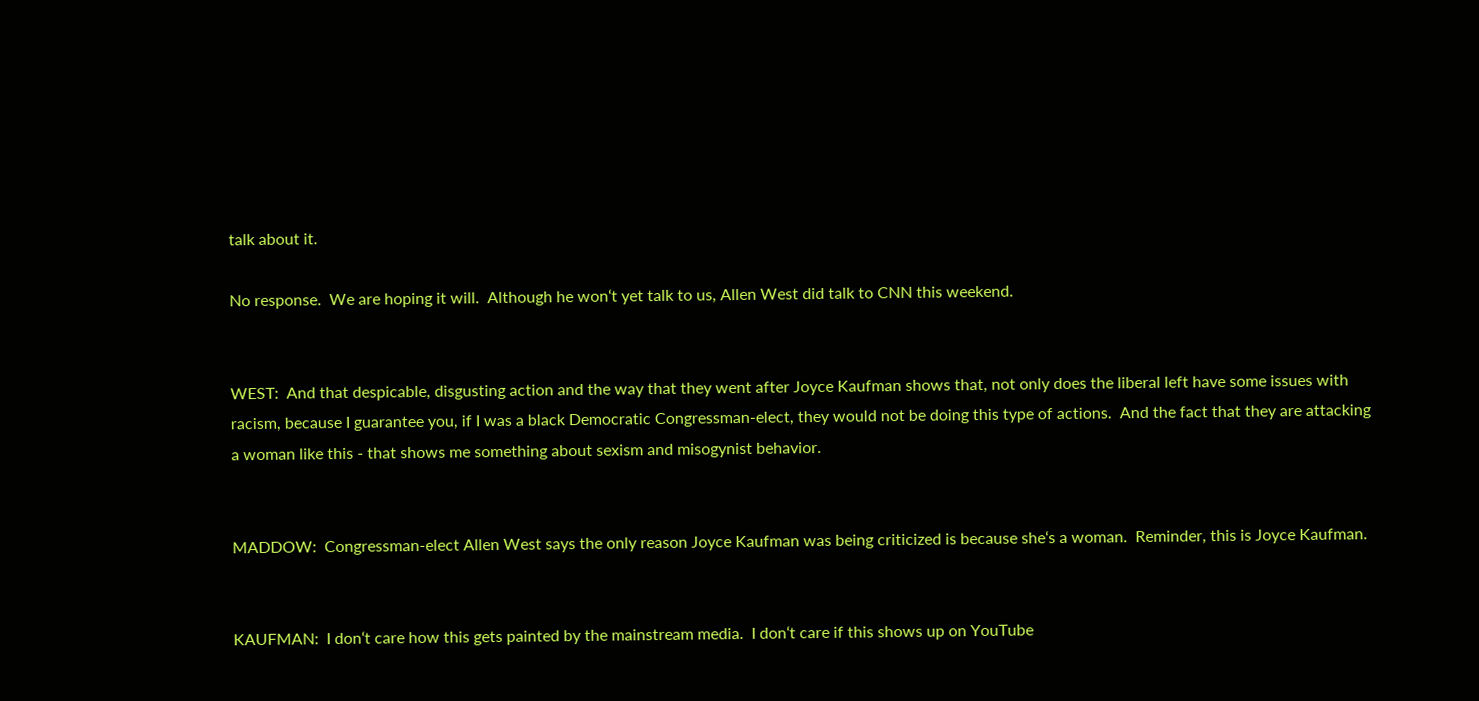talk about it.

No response.  We are hoping it will.  Although he won‘t yet talk to us, Allen West did talk to CNN this weekend.


WEST:  And that despicable, disgusting action and the way that they went after Joyce Kaufman shows that, not only does the liberal left have some issues with racism, because I guarantee you, if I was a black Democratic Congressman-elect, they would not be doing this type of actions.  And the fact that they are attacking a woman like this - that shows me something about sexism and misogynist behavior.


MADDOW:  Congressman-elect Allen West says the only reason Joyce Kaufman was being criticized is because she‘s a woman.  Reminder, this is Joyce Kaufman.


KAUFMAN:  I don‘t care how this gets painted by the mainstream media.  I don‘t care if this shows up on YouTube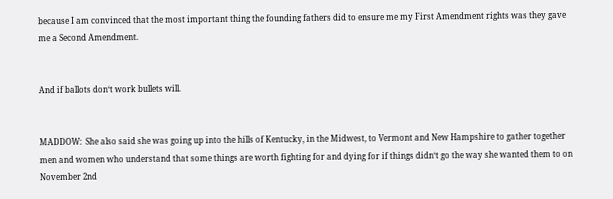because I am convinced that the most important thing the founding fathers did to ensure me my First Amendment rights was they gave me a Second Amendment.


And if ballots don‘t work bullets will.


MADDOW:  She also said she was going up into the hills of Kentucky, in the Midwest, to Vermont and New Hampshire to gather together men and women who understand that some things are worth fighting for and dying for if things didn‘t go the way she wanted them to on November 2nd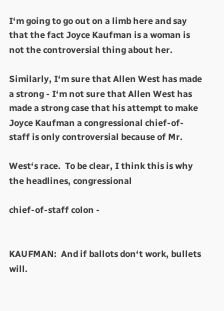I‘m going to go out on a limb here and say that the fact Joyce Kaufman is a woman is not the controversial thing about her.

Similarly, I‘m sure that Allen West has made a strong - I‘m not sure that Allen West has made a strong case that his attempt to make Joyce Kaufman a congressional chief-of-staff is only controversial because of Mr.

West‘s race.  To be clear, I think this is why the headlines, congressional

chief-of-staff colon -


KAUFMAN:  And if ballots don‘t work, bullets will.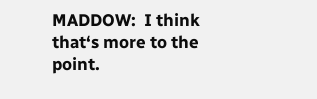MADDOW:  I think that‘s more to the point.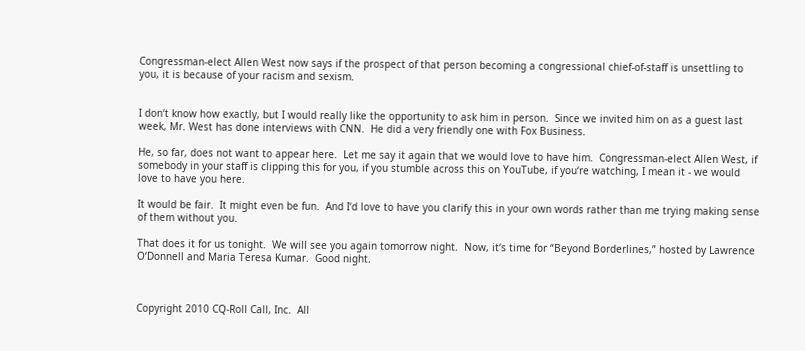Congressman-elect Allen West now says if the prospect of that person becoming a congressional chief-of-staff is unsettling to you, it is because of your racism and sexism.


I don‘t know how exactly, but I would really like the opportunity to ask him in person.  Since we invited him on as a guest last week, Mr. West has done interviews with CNN.  He did a very friendly one with Fox Business.

He, so far, does not want to appear here.  Let me say it again that we would love to have him.  Congressman-elect Allen West, if somebody in your staff is clipping this for you, if you stumble across this on YouTube, if you‘re watching, I mean it - we would love to have you here.

It would be fair.  It might even be fun.  And I‘d love to have you clarify this in your own words rather than me trying making sense of them without you.

That does it for us tonight.  We will see you again tomorrow night.  Now, it‘s time for “Beyond Borderlines,” hosted by Lawrence O‘Donnell and Maria Teresa Kumar.  Good night.



Copyright 2010 CQ-Roll Call, Inc.  All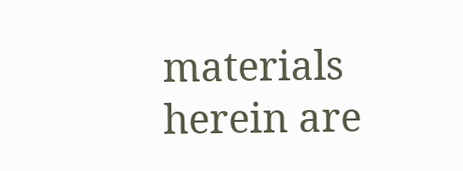materials herein are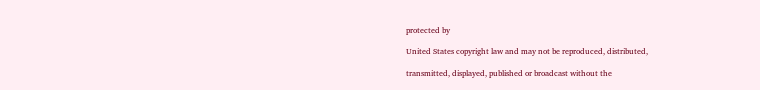protected by

United States copyright law and may not be reproduced, distributed,

transmitted, displayed, published or broadcast without the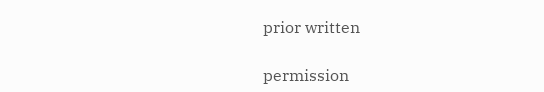prior written

permission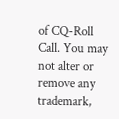of CQ-Roll Call. You may not alter or remove any trademark,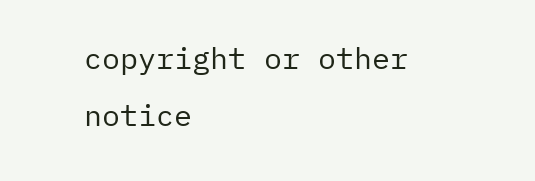copyright or other notice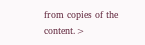from copies of the content.>